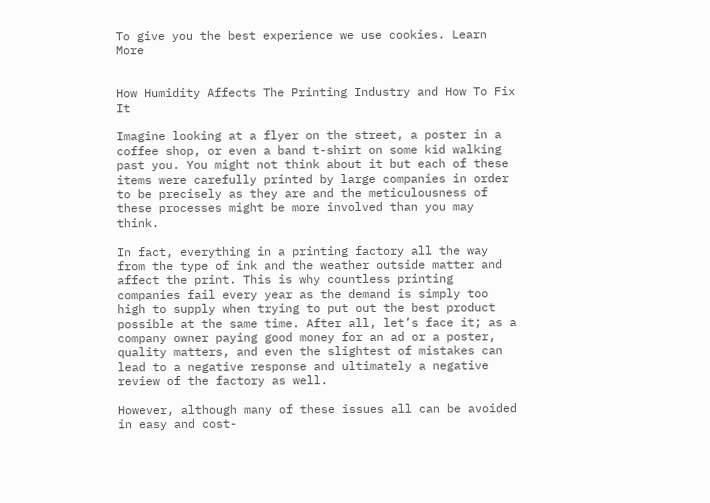To give you the best experience we use cookies. Learn More


How Humidity Affects The Printing Industry and How To Fix It

Imagine looking at a flyer on the street, a poster in a coffee shop, or even a band t-shirt on some kid walking past you. You might not think about it but each of these items were carefully printed by large companies in order to be precisely as they are and the meticulousness of these processes might be more involved than you may think.

In fact, everything in a printing factory all the way from the type of ink and the weather outside matter and affect the print. This is why countless printing companies fail every year as the demand is simply too high to supply when trying to put out the best product possible at the same time. After all, let’s face it; as a company owner paying good money for an ad or a poster, quality matters, and even the slightest of mistakes can lead to a negative response and ultimately a negative review of the factory as well.

However, although many of these issues all can be avoided in easy and cost-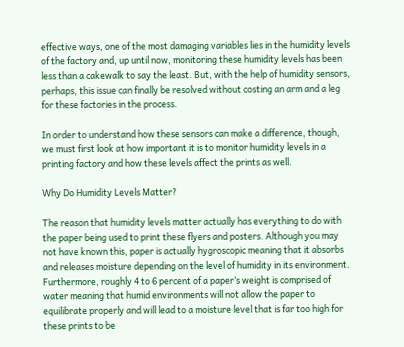effective ways, one of the most damaging variables lies in the humidity levels of the factory and, up until now, monitoring these humidity levels has been less than a cakewalk to say the least. But, with the help of humidity sensors, perhaps, this issue can finally be resolved without costing an arm and a leg for these factories in the process.

In order to understand how these sensors can make a difference, though, we must first look at how important it is to monitor humidity levels in a printing factory and how these levels affect the prints as well.

Why Do Humidity Levels Matter?

The reason that humidity levels matter actually has everything to do with the paper being used to print these flyers and posters. Although you may not have known this, paper is actually hygroscopic meaning that it absorbs and releases moisture depending on the level of humidity in its environment. Furthermore, roughly 4 to 6 percent of a paper’s weight is comprised of water meaning that humid environments will not allow the paper to equilibrate properly and will lead to a moisture level that is far too high for these prints to be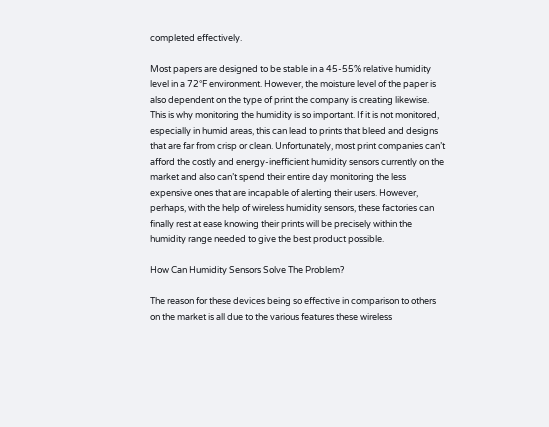completed effectively.

Most papers are designed to be stable in a 45-55% relative humidity level in a 72°F environment. However, the moisture level of the paper is also dependent on the type of print the company is creating likewise. This is why monitoring the humidity is so important. If it is not monitored, especially in humid areas, this can lead to prints that bleed and designs that are far from crisp or clean. Unfortunately, most print companies can’t afford the costly and energy-inefficient humidity sensors currently on the market and also can’t spend their entire day monitoring the less expensive ones that are incapable of alerting their users. However, perhaps, with the help of wireless humidity sensors, these factories can finally rest at ease knowing their prints will be precisely within the humidity range needed to give the best product possible.

How Can Humidity Sensors Solve The Problem?

The reason for these devices being so effective in comparison to others on the market is all due to the various features these wireless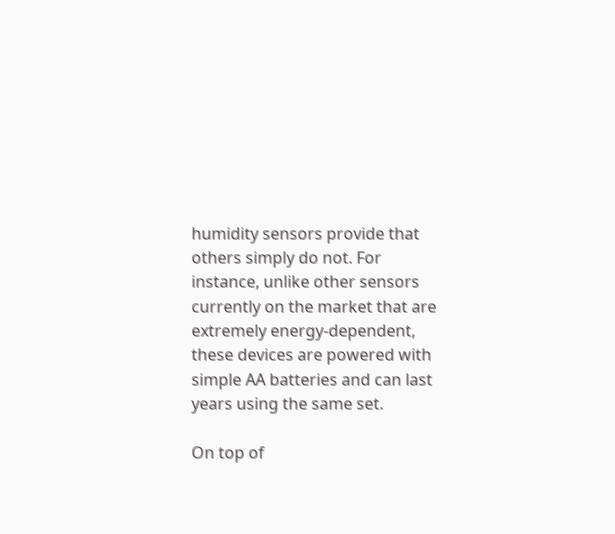humidity sensors provide that others simply do not. For instance, unlike other sensors currently on the market that are extremely energy-dependent, these devices are powered with simple AA batteries and can last years using the same set.

On top of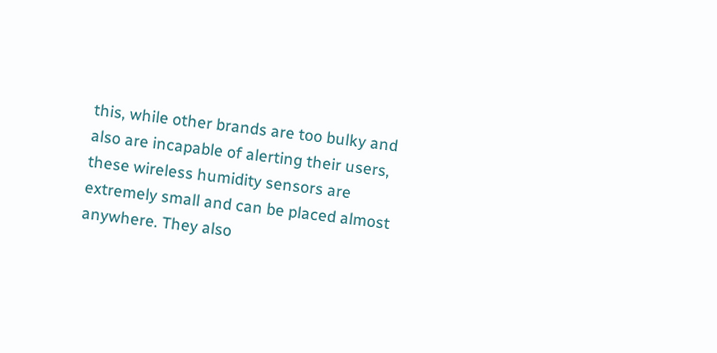this, while other brands are too bulky and also are incapable of alerting their users, these wireless humidity sensors are extremely small and can be placed almost anywhere. They also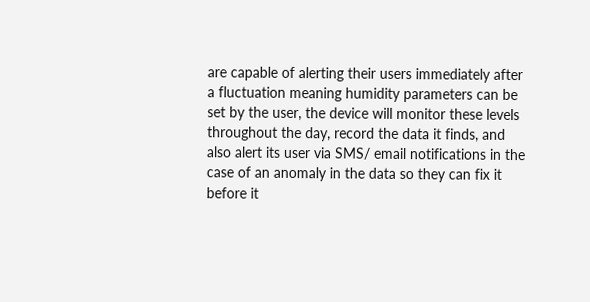are capable of alerting their users immediately after a fluctuation meaning humidity parameters can be set by the user, the device will monitor these levels throughout the day, record the data it finds, and also alert its user via SMS/ email notifications in the case of an anomaly in the data so they can fix it before it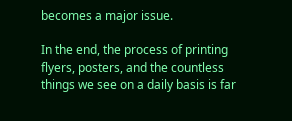becomes a major issue.

In the end, the process of printing flyers, posters, and the countless things we see on a daily basis is far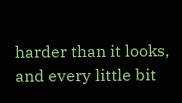harder than it looks, and every little bit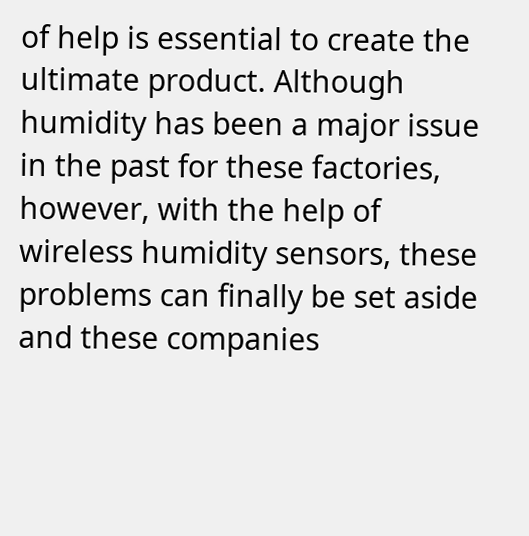of help is essential to create the ultimate product. Although humidity has been a major issue in the past for these factories, however, with the help of wireless humidity sensors, these problems can finally be set aside and these companies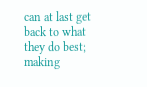can at last get back to what they do best; making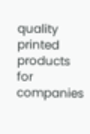quality printed products for companies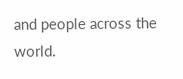and people across the world.